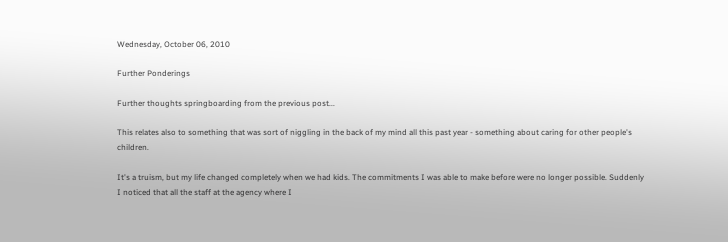Wednesday, October 06, 2010

Further Ponderings

Further thoughts springboarding from the previous post...

This relates also to something that was sort of niggling in the back of my mind all this past year - something about caring for other people's children.

It's a truism, but my life changed completely when we had kids. The commitments I was able to make before were no longer possible. Suddenly I noticed that all the staff at the agency where I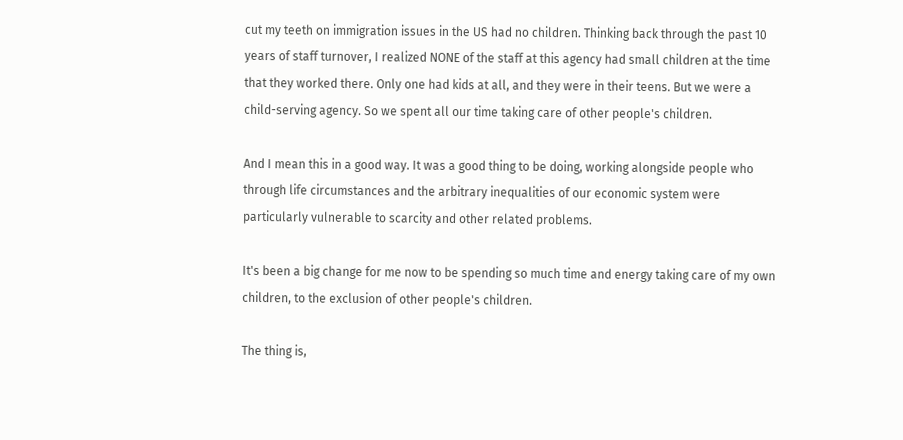cut my teeth on immigration issues in the US had no children. Thinking back through the past 10 years of staff turnover, I realized NONE of the staff at this agency had small children at the time that they worked there. Only one had kids at all, and they were in their teens. But we were a child-serving agency. So we spent all our time taking care of other people's children.

And I mean this in a good way. It was a good thing to be doing, working alongside people who through life circumstances and the arbitrary inequalities of our economic system were particularly vulnerable to scarcity and other related problems.

It's been a big change for me now to be spending so much time and energy taking care of my own children, to the exclusion of other people's children.

The thing is,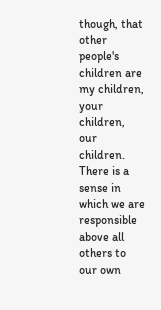though, that other people's children are my children, your children, our children. There is a sense in which we are responsible above all others to our own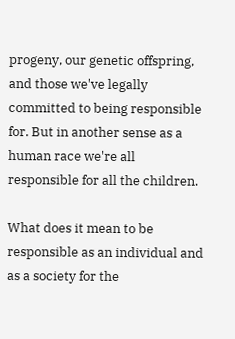progeny, our genetic offspring, and those we've legally committed to being responsible for. But in another sense as a human race we're all responsible for all the children.

What does it mean to be responsible as an individual and as a society for the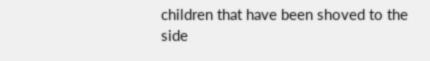children that have been shoved to the side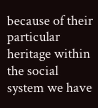because of their particular heritage within the social system we have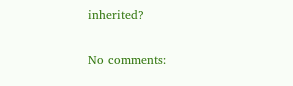inherited?

No comments: